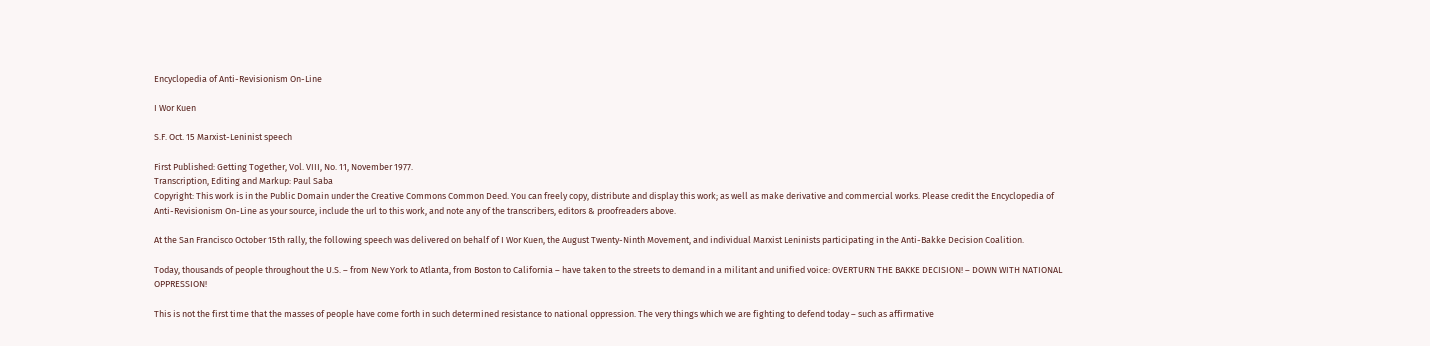Encyclopedia of Anti-Revisionism On-Line

I Wor Kuen

S.F. Oct. 15 Marxist-Leninist speech

First Published: Getting Together, Vol. VIII, No. 11, November 1977.
Transcription, Editing and Markup: Paul Saba
Copyright: This work is in the Public Domain under the Creative Commons Common Deed. You can freely copy, distribute and display this work; as well as make derivative and commercial works. Please credit the Encyclopedia of Anti-Revisionism On-Line as your source, include the url to this work, and note any of the transcribers, editors & proofreaders above.

At the San Francisco October 15th rally, the following speech was delivered on behalf of I Wor Kuen, the August Twenty-Ninth Movement, and individual Marxist Leninists participating in the Anti-Bakke Decision Coalition.

Today, thousands of people throughout the U.S. – from New York to Atlanta, from Boston to California – have taken to the streets to demand in a militant and unified voice: OVERTURN THE BAKKE DECISION! – DOWN WITH NATIONAL OPPRESSION!

This is not the first time that the masses of people have come forth in such determined resistance to national oppression. The very things which we are fighting to defend today – such as affirmative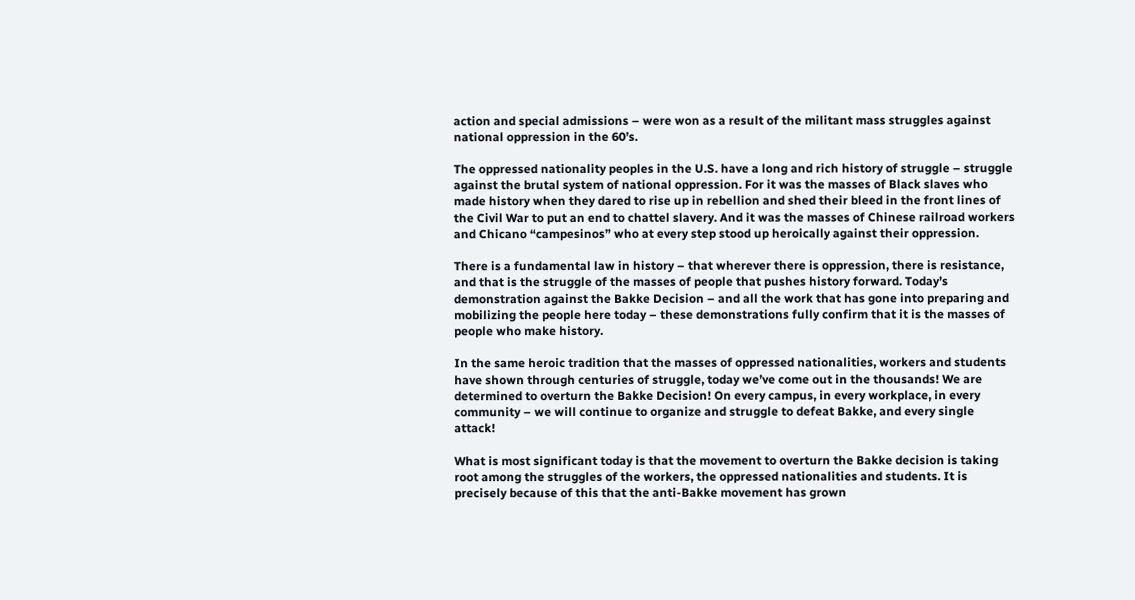action and special admissions – were won as a result of the militant mass struggles against national oppression in the 60’s.

The oppressed nationality peoples in the U.S. have a long and rich history of struggle – struggle against the brutal system of national oppression. For it was the masses of Black slaves who made history when they dared to rise up in rebellion and shed their bleed in the front lines of the Civil War to put an end to chattel slavery. And it was the masses of Chinese railroad workers and Chicano “campesinos” who at every step stood up heroically against their oppression.

There is a fundamental law in history – that wherever there is oppression, there is resistance, and that is the struggle of the masses of people that pushes history forward. Today’s demonstration against the Bakke Decision – and all the work that has gone into preparing and mobilizing the people here today – these demonstrations fully confirm that it is the masses of people who make history.

In the same heroic tradition that the masses of oppressed nationalities, workers and students have shown through centuries of struggle, today we’ve come out in the thousands! We are determined to overturn the Bakke Decision! On every campus, in every workplace, in every community – we will continue to organize and struggle to defeat Bakke, and every single attack!

What is most significant today is that the movement to overturn the Bakke decision is taking root among the struggles of the workers, the oppressed nationalities and students. It is precisely because of this that the anti-Bakke movement has grown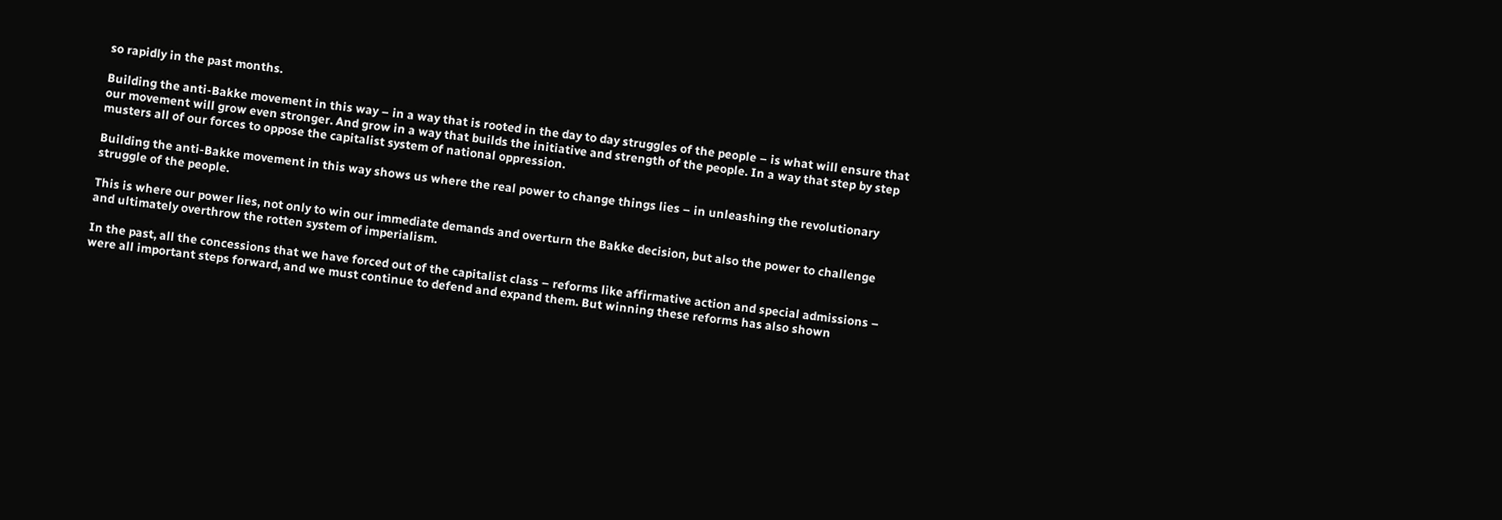so rapidly in the past months.

Building the anti-Bakke movement in this way – in a way that is rooted in the day to day struggles of the people – is what will ensure that our movement will grow even stronger. And grow in a way that builds the initiative and strength of the people. In a way that step by step musters all of our forces to oppose the capitalist system of national oppression.

Building the anti-Bakke movement in this way shows us where the real power to change things lies – in unleashing the revolutionary struggle of the people.

This is where our power lies, not only to win our immediate demands and overturn the Bakke decision, but also the power to challenge and ultimately overthrow the rotten system of imperialism.

In the past, all the concessions that we have forced out of the capitalist class – reforms like affirmative action and special admissions – were all important steps forward, and we must continue to defend and expand them. But winning these reforms has also shown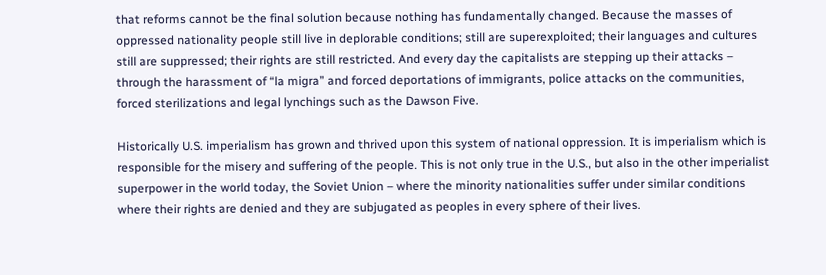that reforms cannot be the final solution because nothing has fundamentally changed. Because the masses of oppressed nationality people still live in deplorable conditions; still are superexploited; their languages and cultures still are suppressed; their rights are still restricted. And every day the capitalists are stepping up their attacks – through the harassment of “la migra” and forced deportations of immigrants, police attacks on the communities, forced sterilizations and legal lynchings such as the Dawson Five.

Historically U.S. imperialism has grown and thrived upon this system of national oppression. It is imperialism which is responsible for the misery and suffering of the people. This is not only true in the U.S., but also in the other imperialist superpower in the world today, the Soviet Union – where the minority nationalities suffer under similar conditions where their rights are denied and they are subjugated as peoples in every sphere of their lives.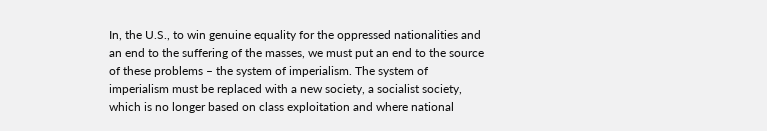In, the U.S., to win genuine equality for the oppressed nationalities and an end to the suffering of the masses, we must put an end to the source of these problems – the system of imperialism. The system of imperialism must be replaced with a new society, a socialist society, which is no longer based on class exploitation and where national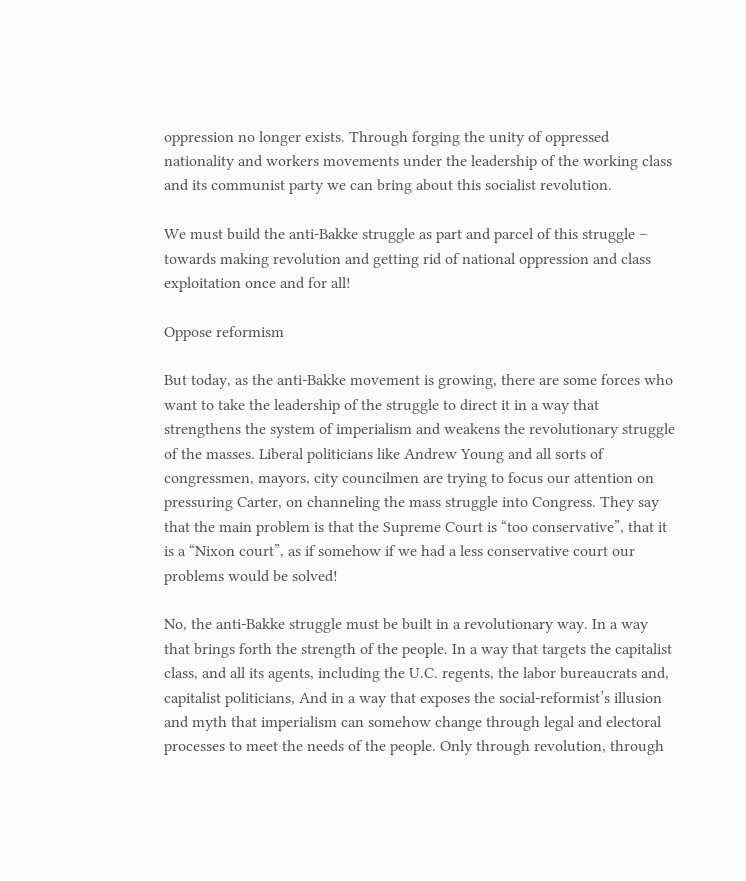oppression no longer exists. Through forging the unity of oppressed nationality and workers movements under the leadership of the working class and its communist party we can bring about this socialist revolution.

We must build the anti-Bakke struggle as part and parcel of this struggle – towards making revolution and getting rid of national oppression and class exploitation once and for all!

Oppose reformism

But today, as the anti-Bakke movement is growing, there are some forces who want to take the leadership of the struggle to direct it in a way that strengthens the system of imperialism and weakens the revolutionary struggle of the masses. Liberal politicians like Andrew Young and all sorts of congressmen, mayors, city councilmen are trying to focus our attention on pressuring Carter, on channeling the mass struggle into Congress. They say that the main problem is that the Supreme Court is “too conservative”, that it is a “Nixon court”, as if somehow if we had a less conservative court our problems would be solved!

No, the anti-Bakke struggle must be built in a revolutionary way. In a way that brings forth the strength of the people. In a way that targets the capitalist class, and all its agents, including the U.C. regents, the labor bureaucrats and, capitalist politicians, And in a way that exposes the social-reformist’s illusion and myth that imperialism can somehow change through legal and electoral processes to meet the needs of the people. Only through revolution, through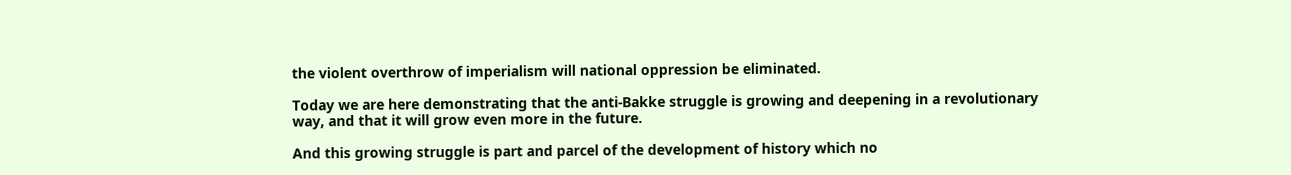the violent overthrow of imperialism will national oppression be eliminated.

Today we are here demonstrating that the anti-Bakke struggle is growing and deepening in a revolutionary way, and that it will grow even more in the future.

And this growing struggle is part and parcel of the development of history which no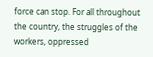force can stop. For all throughout the country, the struggles of the workers, oppressed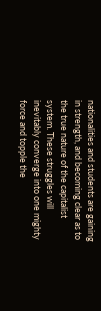nationalities and students are gaining in strength, and becoming clear as to the true nature of the capitalist system. These struggles will inevitably converge into one mighty force and topple the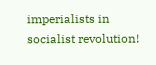imperialists in socialist revolution!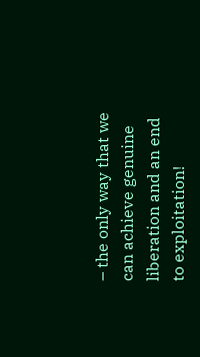– the only way that we can achieve genuine liberation and an end to exploitation!